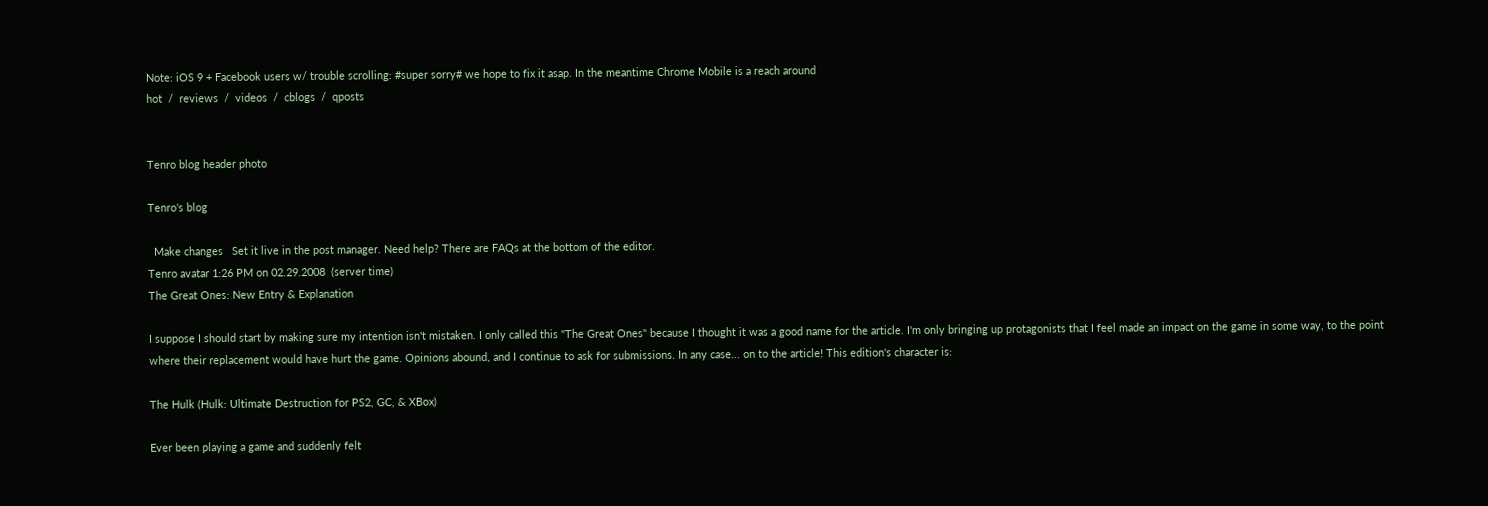Note: iOS 9 + Facebook users w/ trouble scrolling: #super sorry# we hope to fix it asap. In the meantime Chrome Mobile is a reach around
hot  /  reviews  /  videos  /  cblogs  /  qposts


Tenro blog header photo

Tenro's blog

  Make changes   Set it live in the post manager. Need help? There are FAQs at the bottom of the editor.
Tenro avatar 1:26 PM on 02.29.2008  (server time)
The Great Ones: New Entry & Explanation

I suppose I should start by making sure my intention isn't mistaken. I only called this "The Great Ones" because I thought it was a good name for the article. I'm only bringing up protagonists that I feel made an impact on the game in some way, to the point where their replacement would have hurt the game. Opinions abound, and I continue to ask for submissions. In any case... on to the article! This edition's character is:

The Hulk (Hulk: Ultimate Destruction for PS2, GC, & XBox)

Ever been playing a game and suddenly felt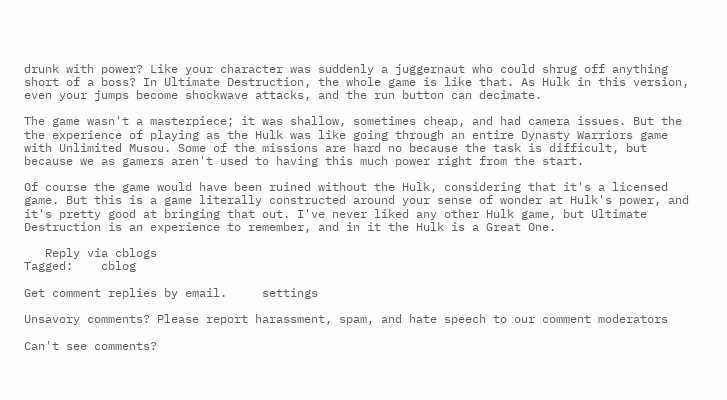drunk with power? Like your character was suddenly a juggernaut who could shrug off anything short of a boss? In Ultimate Destruction, the whole game is like that. As Hulk in this version, even your jumps become shockwave attacks, and the run button can decimate.

The game wasn't a masterpiece; it was shallow, sometimes cheap, and had camera issues. But the the experience of playing as the Hulk was like going through an entire Dynasty Warriors game with Unlimited Musou. Some of the missions are hard no because the task is difficult, but because we as gamers aren't used to having this much power right from the start.

Of course the game would have been ruined without the Hulk, considering that it's a licensed game. But this is a game literally constructed around your sense of wonder at Hulk's power, and it's pretty good at bringing that out. I've never liked any other Hulk game, but Ultimate Destruction is an experience to remember, and in it the Hulk is a Great One.

   Reply via cblogs
Tagged:    cblog

Get comment replies by email.     settings

Unsavory comments? Please report harassment, spam, and hate speech to our comment moderators

Can't see comments?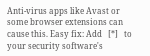Anti-virus apps like Avast or some browser extensions can cause this. Easy fix: Add   [*]   to your security software's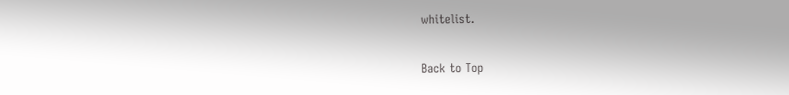whitelist.

Back to Top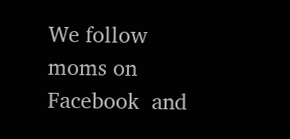We follow moms on   Facebook  and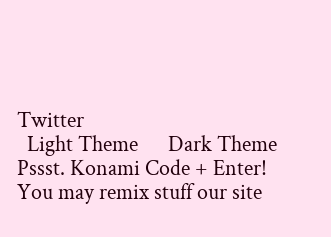Twitter
  Light Theme      Dark Theme
Pssst. Konami Code + Enter!
You may remix stuff our site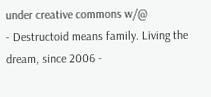under creative commons w/@
- Destructoid means family. Living the dream, since 2006 -